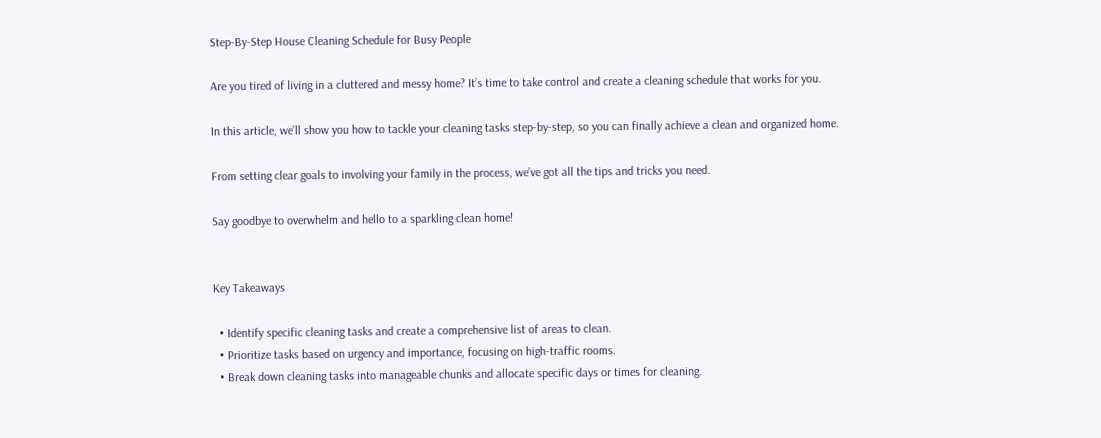Step-By-Step House Cleaning Schedule for Busy People

Are you tired of living in a cluttered and messy home? It’s time to take control and create a cleaning schedule that works for you.

In this article, we’ll show you how to tackle your cleaning tasks step-by-step, so you can finally achieve a clean and organized home.

From setting clear goals to involving your family in the process, we’ve got all the tips and tricks you need.

Say goodbye to overwhelm and hello to a sparkling clean home!


Key Takeaways

  • Identify specific cleaning tasks and create a comprehensive list of areas to clean.
  • Prioritize tasks based on urgency and importance, focusing on high-traffic rooms.
  • Break down cleaning tasks into manageable chunks and allocate specific days or times for cleaning.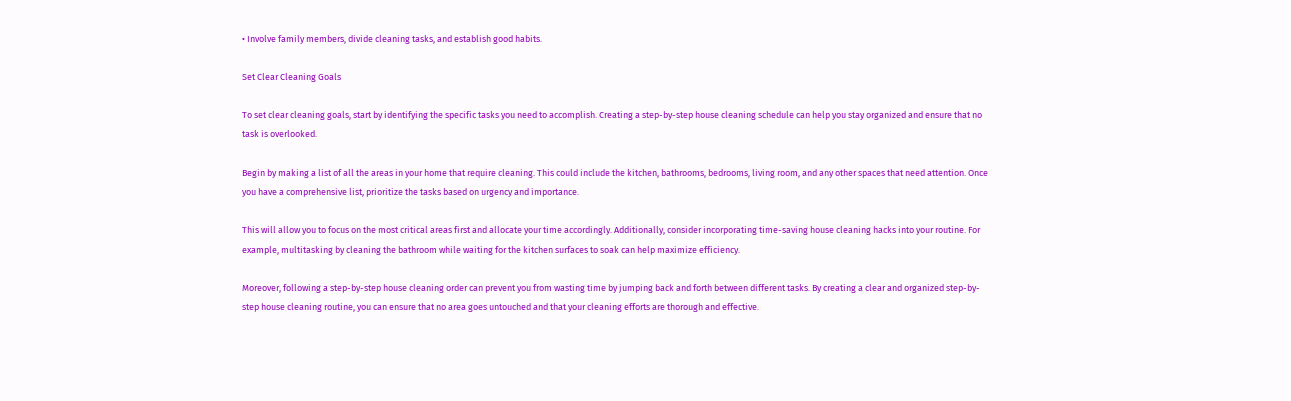• Involve family members, divide cleaning tasks, and establish good habits.

Set Clear Cleaning Goals

To set clear cleaning goals, start by identifying the specific tasks you need to accomplish. Creating a step-by-step house cleaning schedule can help you stay organized and ensure that no task is overlooked.

Begin by making a list of all the areas in your home that require cleaning. This could include the kitchen, bathrooms, bedrooms, living room, and any other spaces that need attention. Once you have a comprehensive list, prioritize the tasks based on urgency and importance.

This will allow you to focus on the most critical areas first and allocate your time accordingly. Additionally, consider incorporating time-saving house cleaning hacks into your routine. For example, multitasking by cleaning the bathroom while waiting for the kitchen surfaces to soak can help maximize efficiency.

Moreover, following a step-by-step house cleaning order can prevent you from wasting time by jumping back and forth between different tasks. By creating a clear and organized step-by-step house cleaning routine, you can ensure that no area goes untouched and that your cleaning efforts are thorough and effective.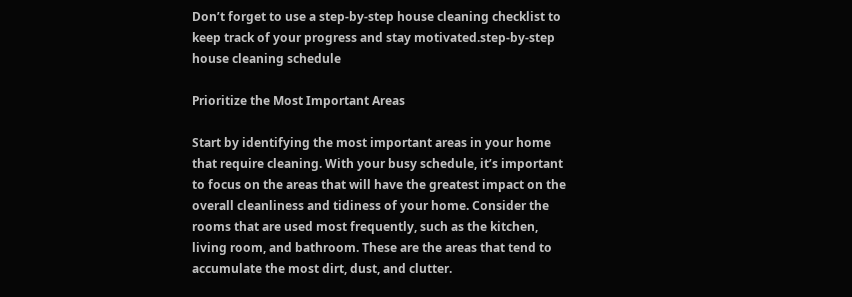Don’t forget to use a step-by-step house cleaning checklist to keep track of your progress and stay motivated.step-by-step house cleaning schedule

Prioritize the Most Important Areas

Start by identifying the most important areas in your home that require cleaning. With your busy schedule, it’s important to focus on the areas that will have the greatest impact on the overall cleanliness and tidiness of your home. Consider the rooms that are used most frequently, such as the kitchen, living room, and bathroom. These are the areas that tend to accumulate the most dirt, dust, and clutter.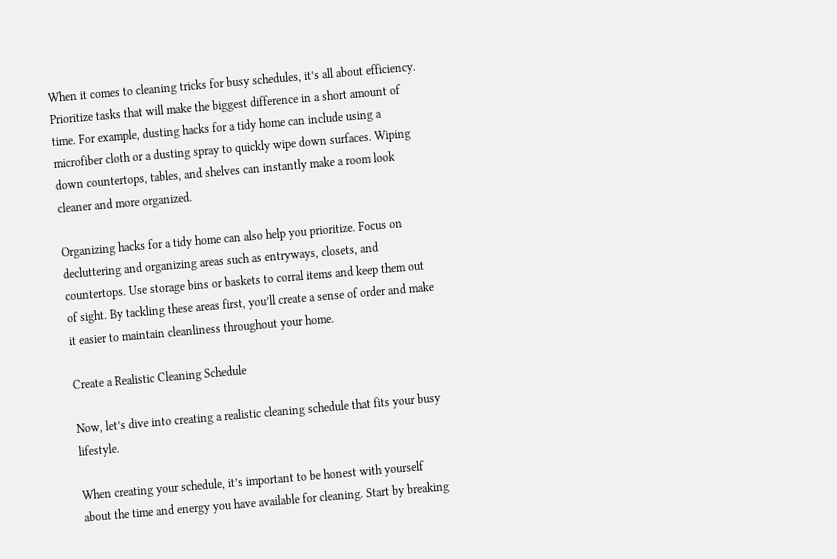When it comes to cleaning tricks for busy schedules, it’s all about efficiency. Prioritize tasks that will make the biggest difference in a short amount of time. For example, dusting hacks for a tidy home can include using a microfiber cloth or a dusting spray to quickly wipe down surfaces. Wiping down countertops, tables, and shelves can instantly make a room look cleaner and more organized.

Organizing hacks for a tidy home can also help you prioritize. Focus on decluttering and organizing areas such as entryways, closets, and countertops. Use storage bins or baskets to corral items and keep them out of sight. By tackling these areas first, you’ll create a sense of order and make it easier to maintain cleanliness throughout your home.

Create a Realistic Cleaning Schedule

Now, let’s dive into creating a realistic cleaning schedule that fits your busy lifestyle.

When creating your schedule, it’s important to be honest with yourself about the time and energy you have available for cleaning. Start by breaking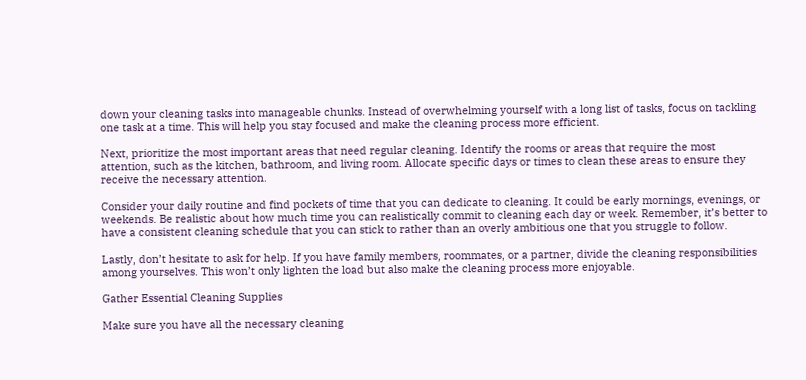down your cleaning tasks into manageable chunks. Instead of overwhelming yourself with a long list of tasks, focus on tackling one task at a time. This will help you stay focused and make the cleaning process more efficient.

Next, prioritize the most important areas that need regular cleaning. Identify the rooms or areas that require the most attention, such as the kitchen, bathroom, and living room. Allocate specific days or times to clean these areas to ensure they receive the necessary attention.

Consider your daily routine and find pockets of time that you can dedicate to cleaning. It could be early mornings, evenings, or weekends. Be realistic about how much time you can realistically commit to cleaning each day or week. Remember, it’s better to have a consistent cleaning schedule that you can stick to rather than an overly ambitious one that you struggle to follow.

Lastly, don’t hesitate to ask for help. If you have family members, roommates, or a partner, divide the cleaning responsibilities among yourselves. This won’t only lighten the load but also make the cleaning process more enjoyable.

Gather Essential Cleaning Supplies

Make sure you have all the necessary cleaning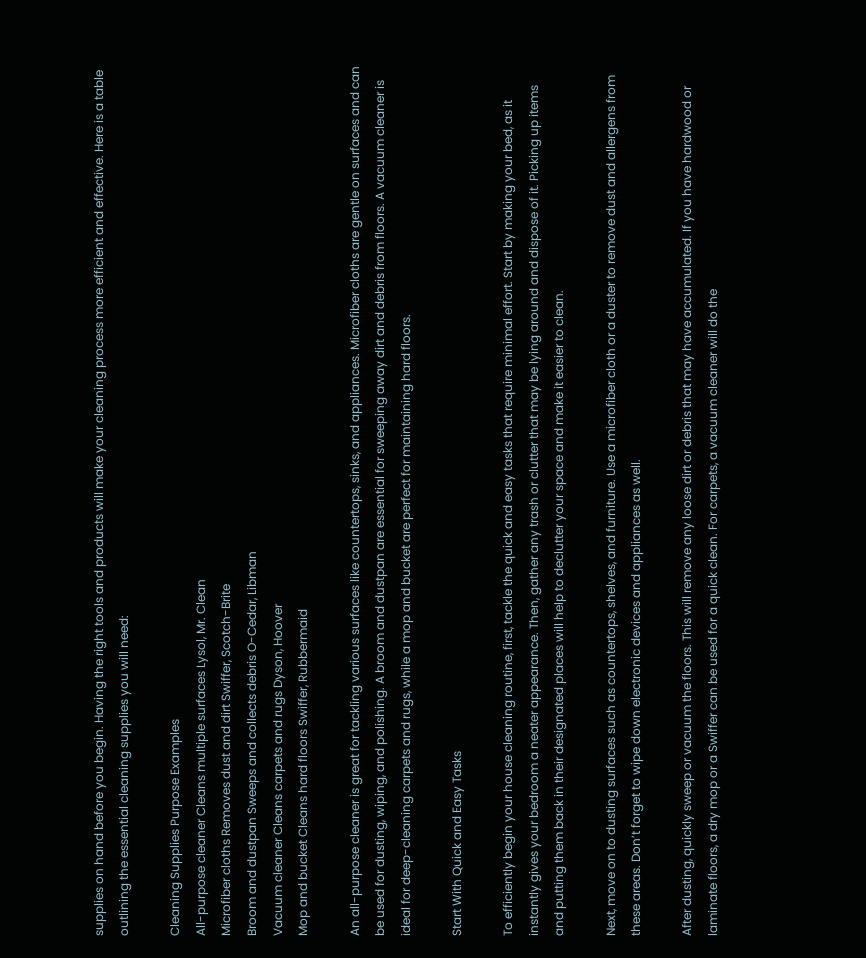supplies on hand before you begin. Having the right tools and products will make your cleaning process more efficient and effective. Here is a table outlining the essential cleaning supplies you will need:

Cleaning Supplies Purpose Examples
All-purpose cleaner Cleans multiple surfaces Lysol, Mr. Clean
Microfiber cloths Removes dust and dirt Swiffer, Scotch-Brite
Broom and dustpan Sweeps and collects debris O-Cedar, Libman
Vacuum cleaner Cleans carpets and rugs Dyson, Hoover
Mop and bucket Cleans hard floors Swiffer, Rubbermaid

An all-purpose cleaner is great for tackling various surfaces like countertops, sinks, and appliances. Microfiber cloths are gentle on surfaces and can be used for dusting, wiping, and polishing. A broom and dustpan are essential for sweeping away dirt and debris from floors. A vacuum cleaner is ideal for deep-cleaning carpets and rugs, while a mop and bucket are perfect for maintaining hard floors.

Start With Quick and Easy Tasks

To efficiently begin your house cleaning routine, first, tackle the quick and easy tasks that require minimal effort. Start by making your bed, as it instantly gives your bedroom a neater appearance. Then, gather any trash or clutter that may be lying around and dispose of it. Picking up items and putting them back in their designated places will help to declutter your space and make it easier to clean.

Next, move on to dusting surfaces such as countertops, shelves, and furniture. Use a microfiber cloth or a duster to remove dust and allergens from these areas. Don’t forget to wipe down electronic devices and appliances as well.

After dusting, quickly sweep or vacuum the floors. This will remove any loose dirt or debris that may have accumulated. If you have hardwood or laminate floors, a dry mop or a Swiffer can be used for a quick clean. For carpets, a vacuum cleaner will do the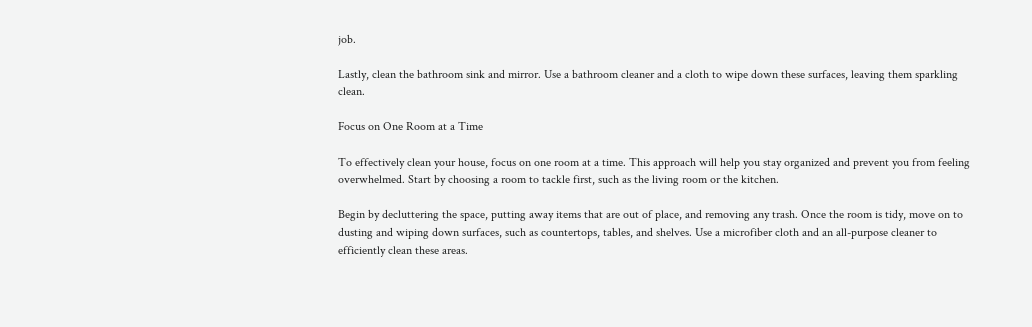job.

Lastly, clean the bathroom sink and mirror. Use a bathroom cleaner and a cloth to wipe down these surfaces, leaving them sparkling clean.

Focus on One Room at a Time

To effectively clean your house, focus on one room at a time. This approach will help you stay organized and prevent you from feeling overwhelmed. Start by choosing a room to tackle first, such as the living room or the kitchen.

Begin by decluttering the space, putting away items that are out of place, and removing any trash. Once the room is tidy, move on to dusting and wiping down surfaces, such as countertops, tables, and shelves. Use a microfiber cloth and an all-purpose cleaner to efficiently clean these areas.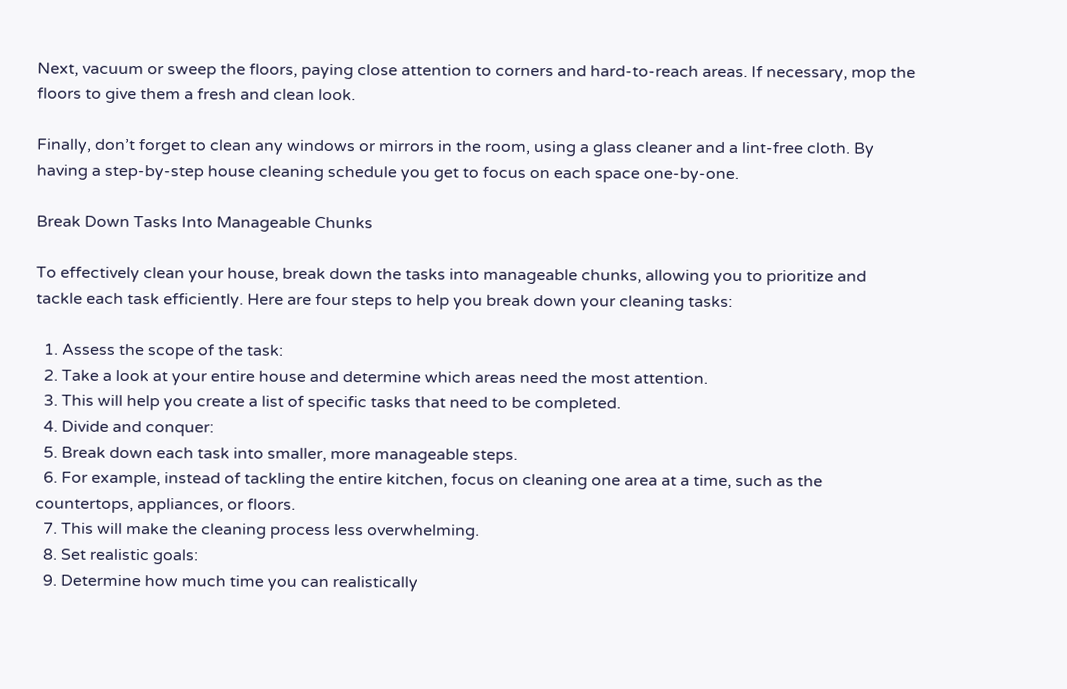Next, vacuum or sweep the floors, paying close attention to corners and hard-to-reach areas. If necessary, mop the floors to give them a fresh and clean look.

Finally, don’t forget to clean any windows or mirrors in the room, using a glass cleaner and a lint-free cloth. By having a step-by-step house cleaning schedule you get to focus on each space one-by-one.

Break Down Tasks Into Manageable Chunks

To effectively clean your house, break down the tasks into manageable chunks, allowing you to prioritize and tackle each task efficiently. Here are four steps to help you break down your cleaning tasks:

  1. Assess the scope of the task:
  2. Take a look at your entire house and determine which areas need the most attention.
  3. This will help you create a list of specific tasks that need to be completed.
  4. Divide and conquer:
  5. Break down each task into smaller, more manageable steps.
  6. For example, instead of tackling the entire kitchen, focus on cleaning one area at a time, such as the countertops, appliances, or floors.
  7. This will make the cleaning process less overwhelming.
  8. Set realistic goals:
  9. Determine how much time you can realistically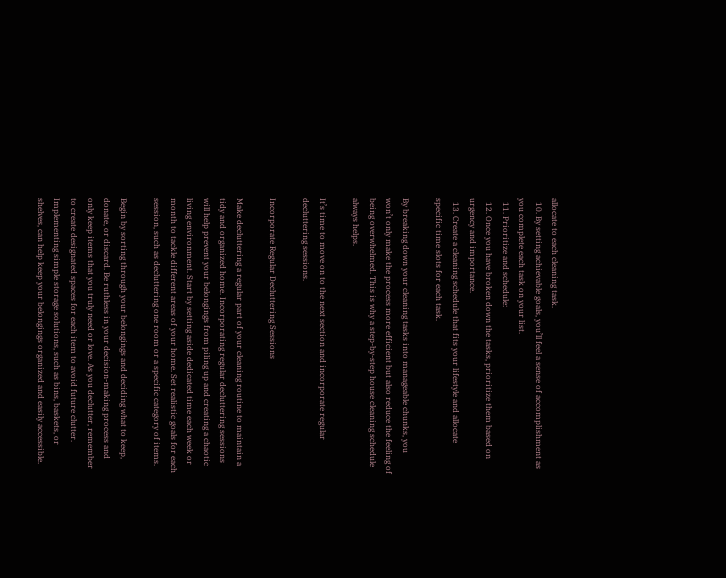allocate to each cleaning task.
  10. By setting achievable goals, you’ll feel a sense of accomplishment as you complete each task on your list.
  11. Prioritize and schedule:
  12. Once you have broken down the tasks, prioritize them based on urgency and importance.
  13. Create a cleaning schedule that fits your lifestyle and allocate specific time slots for each task.

By breaking down your cleaning tasks into manageable chunks, you won’t only make the process more efficient but also reduce the feeling of being overwhelmed. This is why a step-by-step house cleaning schedule always helps.

It’s time to move on to the next section and incorporate regular decluttering sessions.

Incorporate Regular Decluttering Sessions

Make decluttering a regular part of your cleaning routine to maintain a tidy and organized home. Incorporating regular decluttering sessions will help prevent your belongings from piling up and creating a chaotic living environment. Start by setting aside dedicated time each week or month to tackle different areas of your home. Set realistic goals for each session, such as decluttering one room or a specific category of items.

Begin by sorting through your belongings and deciding what to keep, donate, or discard. Be ruthless in your decision-making process and only keep items that you truly need or love. As you declutter, remember to create designated spaces for each item to avoid future clutter. Implementing simple storage solutions, such as bins, baskets, or shelves, can help keep your belongings organized and easily accessible.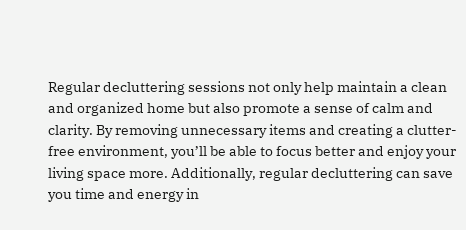Regular decluttering sessions not only help maintain a clean and organized home but also promote a sense of calm and clarity. By removing unnecessary items and creating a clutter-free environment, you’ll be able to focus better and enjoy your living space more. Additionally, regular decluttering can save you time and energy in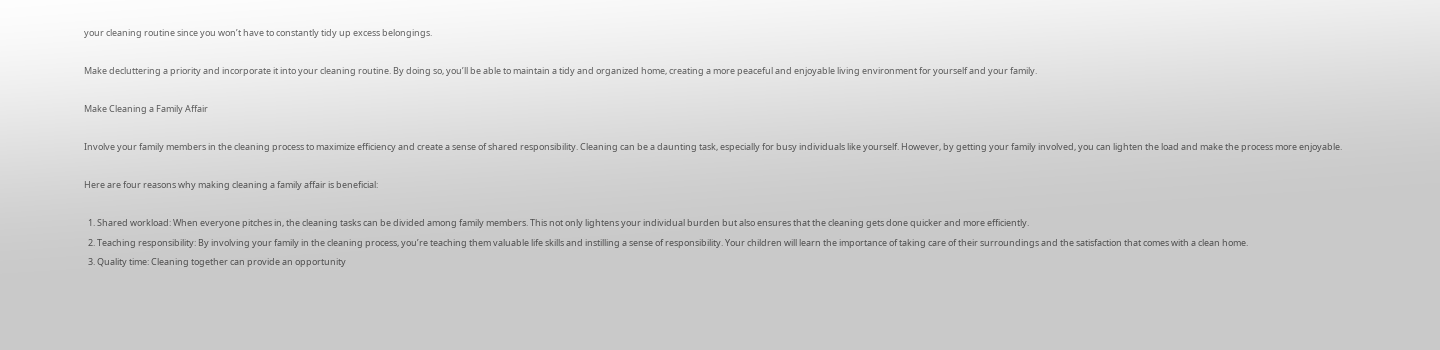your cleaning routine since you won’t have to constantly tidy up excess belongings.

Make decluttering a priority and incorporate it into your cleaning routine. By doing so, you’ll be able to maintain a tidy and organized home, creating a more peaceful and enjoyable living environment for yourself and your family.

Make Cleaning a Family Affair

Involve your family members in the cleaning process to maximize efficiency and create a sense of shared responsibility. Cleaning can be a daunting task, especially for busy individuals like yourself. However, by getting your family involved, you can lighten the load and make the process more enjoyable.

Here are four reasons why making cleaning a family affair is beneficial:

  1. Shared workload: When everyone pitches in, the cleaning tasks can be divided among family members. This not only lightens your individual burden but also ensures that the cleaning gets done quicker and more efficiently.
  2. Teaching responsibility: By involving your family in the cleaning process, you’re teaching them valuable life skills and instilling a sense of responsibility. Your children will learn the importance of taking care of their surroundings and the satisfaction that comes with a clean home.
  3. Quality time: Cleaning together can provide an opportunity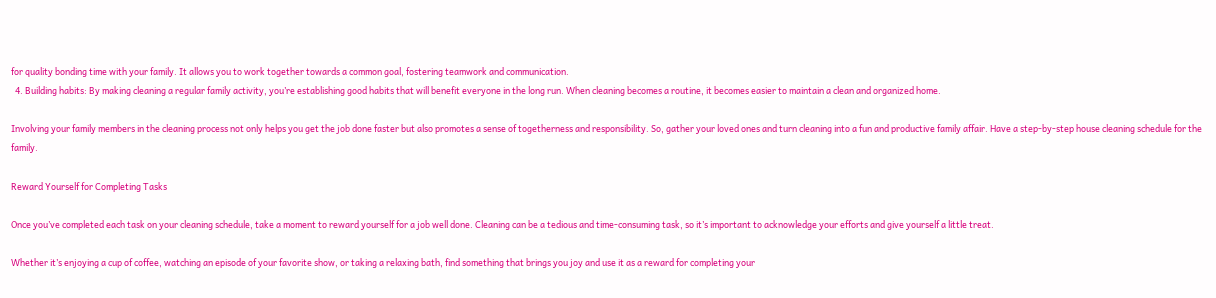for quality bonding time with your family. It allows you to work together towards a common goal, fostering teamwork and communication.
  4. Building habits: By making cleaning a regular family activity, you’re establishing good habits that will benefit everyone in the long run. When cleaning becomes a routine, it becomes easier to maintain a clean and organized home.

Involving your family members in the cleaning process not only helps you get the job done faster but also promotes a sense of togetherness and responsibility. So, gather your loved ones and turn cleaning into a fun and productive family affair. Have a step-by-step house cleaning schedule for the family.

Reward Yourself for Completing Tasks

Once you’ve completed each task on your cleaning schedule, take a moment to reward yourself for a job well done. Cleaning can be a tedious and time-consuming task, so it’s important to acknowledge your efforts and give yourself a little treat.

Whether it’s enjoying a cup of coffee, watching an episode of your favorite show, or taking a relaxing bath, find something that brings you joy and use it as a reward for completing your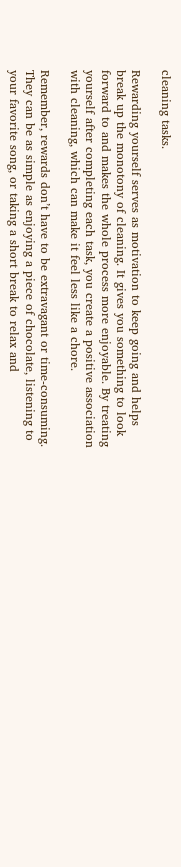cleaning tasks.

Rewarding yourself serves as motivation to keep going and helps break up the monotony of cleaning. It gives you something to look forward to and makes the whole process more enjoyable. By treating yourself after completing each task, you create a positive association with cleaning, which can make it feel less like a chore.

Remember, rewards don’t have to be extravagant or time-consuming. They can be as simple as enjoying a piece of chocolate, listening to your favorite song, or taking a short break to relax and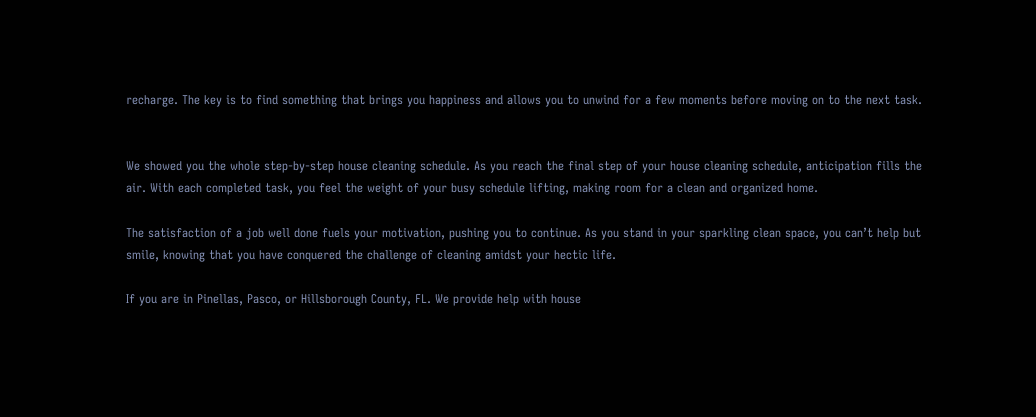recharge. The key is to find something that brings you happiness and allows you to unwind for a few moments before moving on to the next task.


We showed you the whole step-by-step house cleaning schedule. As you reach the final step of your house cleaning schedule, anticipation fills the air. With each completed task, you feel the weight of your busy schedule lifting, making room for a clean and organized home.

The satisfaction of a job well done fuels your motivation, pushing you to continue. As you stand in your sparkling clean space, you can’t help but smile, knowing that you have conquered the challenge of cleaning amidst your hectic life.

If you are in Pinellas, Pasco, or Hillsborough County, FL. We provide help with house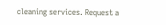cleaning services. Request a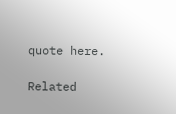quote here.

Related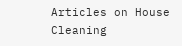Articles on House Cleaning